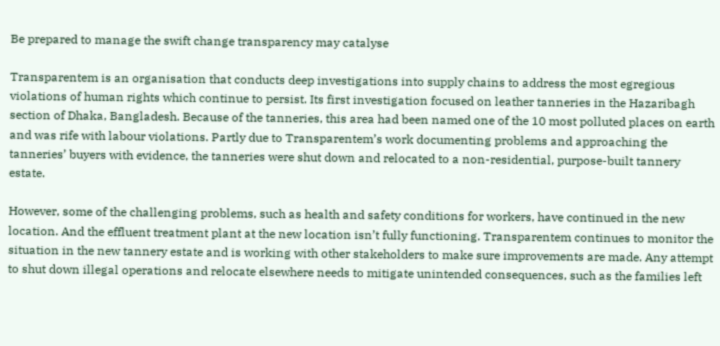Be prepared to manage the swift change transparency may catalyse

Transparentem is an organisation that conducts deep investigations into supply chains to address the most egregious violations of human rights which continue to persist. Its first investigation focused on leather tanneries in the Hazaribagh section of Dhaka, Bangladesh. Because of the tanneries, this area had been named one of the 10 most polluted places on earth and was rife with labour violations. Partly due to Transparentem’s work documenting problems and approaching the tanneries’ buyers with evidence, the tanneries were shut down and relocated to a non-residential, purpose-built tannery estate.

However, some of the challenging problems, such as health and safety conditions for workers, have continued in the new location. And the effluent treatment plant at the new location isn’t fully functioning. Transparentem continues to monitor the situation in the new tannery estate and is working with other stakeholders to make sure improvements are made. Any attempt to shut down illegal operations and relocate elsewhere needs to mitigate unintended consequences, such as the families left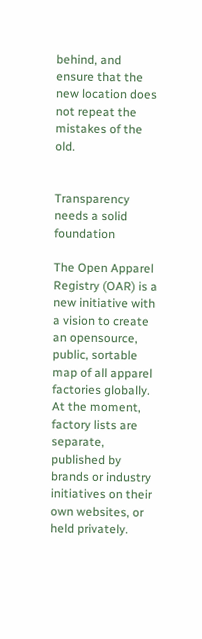behind, and ensure that the new location does not repeat the mistakes of the old.


Transparency needs a solid foundation

The Open Apparel Registry (OAR) is a new initiative with a vision to create an opensource, public, sortable map of all apparel factories globally. At the moment, factory lists are separate, published by brands or industry initiatives on their own websites, or held privately.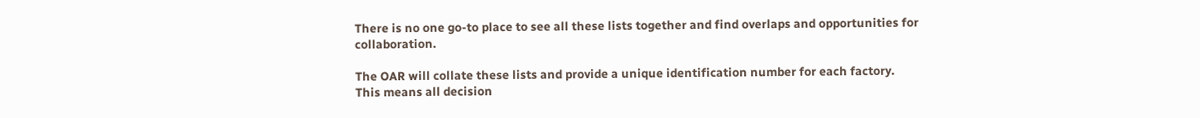There is no one go-to place to see all these lists together and find overlaps and opportunities for collaboration.

The OAR will collate these lists and provide a unique identification number for each factory. This means all decision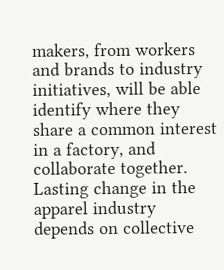makers, from workers and brands to industry initiatives, will be able identify where they share a common interest in a factory, and collaborate together. Lasting change in the apparel industry depends on collective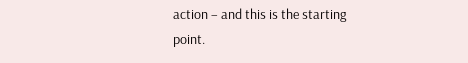action – and this is the starting point.